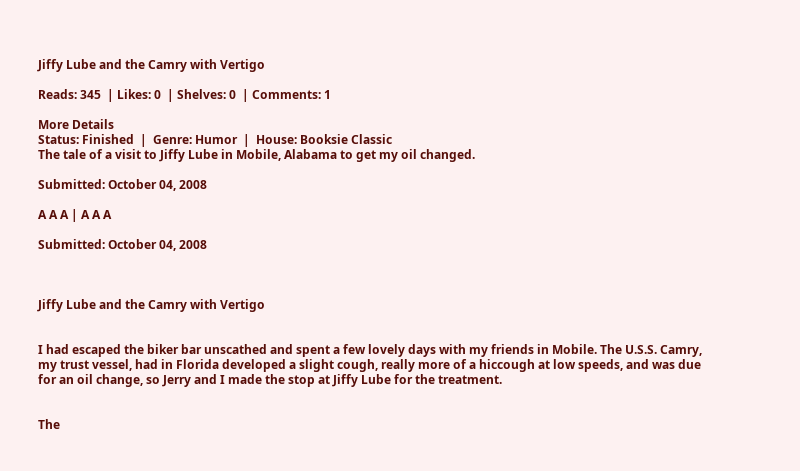Jiffy Lube and the Camry with Vertigo

Reads: 345  | Likes: 0  | Shelves: 0  | Comments: 1

More Details
Status: Finished  |  Genre: Humor  |  House: Booksie Classic
The tale of a visit to Jiffy Lube in Mobile, Alabama to get my oil changed.

Submitted: October 04, 2008

A A A | A A A

Submitted: October 04, 2008



Jiffy Lube and the Camry with Vertigo


I had escaped the biker bar unscathed and spent a few lovely days with my friends in Mobile. The U.S.S. Camry, my trust vessel, had in Florida developed a slight cough, really more of a hiccough at low speeds, and was due for an oil change, so Jerry and I made the stop at Jiffy Lube for the treatment.


The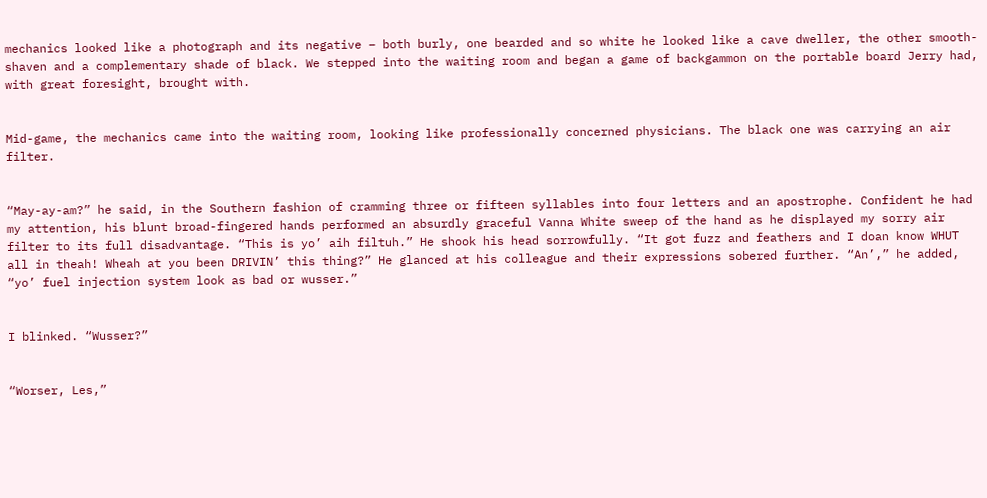mechanics looked like a photograph and its negative – both burly, one bearded and so white he looked like a cave dweller, the other smooth-shaven and a complementary shade of black. We stepped into the waiting room and began a game of backgammon on the portable board Jerry had, with great foresight, brought with.


Mid-game, the mechanics came into the waiting room, looking like professionally concerned physicians. The black one was carrying an air filter.


“May-ay-am?” he said, in the Southern fashion of cramming three or fifteen syllables into four letters and an apostrophe. Confident he had my attention, his blunt broad-fingered hands performed an absurdly graceful Vanna White sweep of the hand as he displayed my sorry air filter to its full disadvantage. “This is yo’ aih filtuh.” He shook his head sorrowfully. “It got fuzz and feathers and I doan know WHUT all in theah! Wheah at you been DRIVIN’ this thing?” He glanced at his colleague and their expressions sobered further. “An’,” he added, “yo’ fuel injection system look as bad or wusser.”


I blinked. “Wusser?”


“Worser, Les,”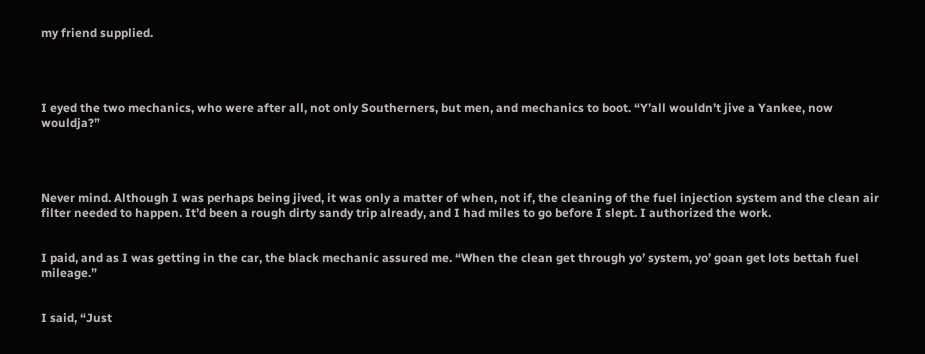my friend supplied.




I eyed the two mechanics, who were after all, not only Southerners, but men, and mechanics to boot. “Y’all wouldn’t jive a Yankee, now wouldja?”




Never mind. Although I was perhaps being jived, it was only a matter of when, not if, the cleaning of the fuel injection system and the clean air filter needed to happen. It’d been a rough dirty sandy trip already, and I had miles to go before I slept. I authorized the work.


I paid, and as I was getting in the car, the black mechanic assured me. “When the clean get through yo’ system, yo’ goan get lots bettah fuel mileage.”


I said, “Just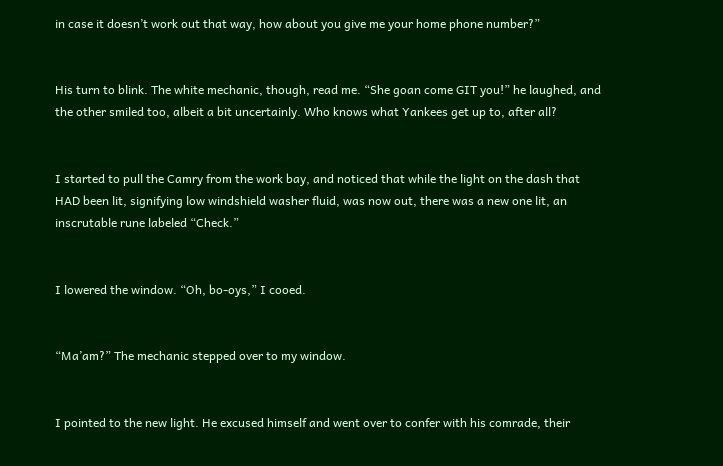in case it doesn’t work out that way, how about you give me your home phone number?”


His turn to blink. The white mechanic, though, read me. “She goan come GIT you!” he laughed, and the other smiled too, albeit a bit uncertainly. Who knows what Yankees get up to, after all?


I started to pull the Camry from the work bay, and noticed that while the light on the dash that HAD been lit, signifying low windshield washer fluid, was now out, there was a new one lit, an inscrutable rune labeled “Check.”


I lowered the window. “Oh, bo-oys,” I cooed.


“Ma’am?” The mechanic stepped over to my window.


I pointed to the new light. He excused himself and went over to confer with his comrade, their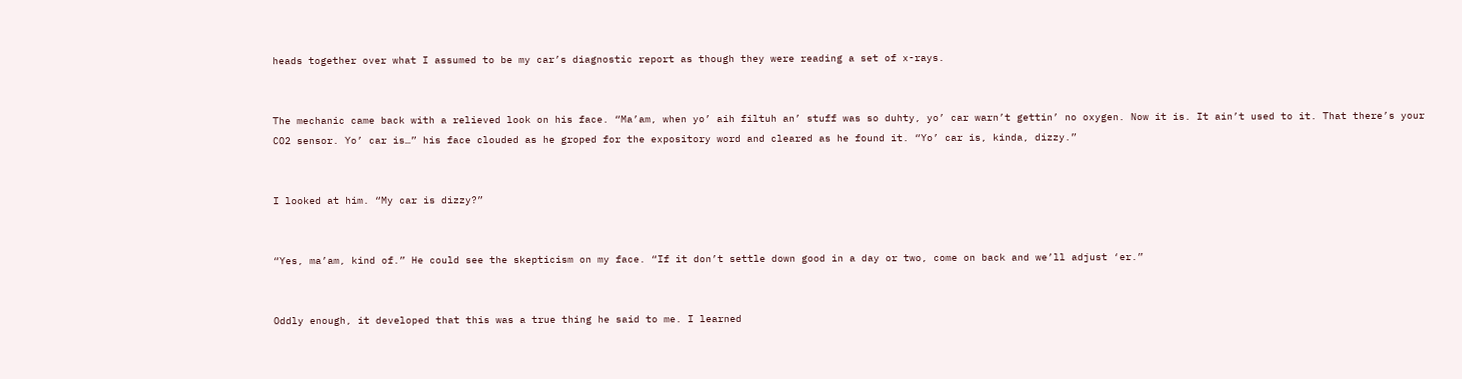heads together over what I assumed to be my car’s diagnostic report as though they were reading a set of x-rays.


The mechanic came back with a relieved look on his face. “Ma’am, when yo’ aih filtuh an’ stuff was so duhty, yo’ car warn’t gettin’ no oxygen. Now it is. It ain’t used to it. That there’s your CO2 sensor. Yo’ car is…” his face clouded as he groped for the expository word and cleared as he found it. “Yo’ car is, kinda, dizzy.”


I looked at him. “My car is dizzy?”


“Yes, ma’am, kind of.” He could see the skepticism on my face. “If it don’t settle down good in a day or two, come on back and we’ll adjust ‘er.”


Oddly enough, it developed that this was a true thing he said to me. I learned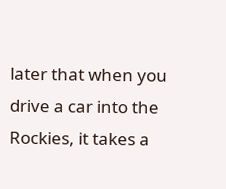later that when you drive a car into the Rockies, it takes a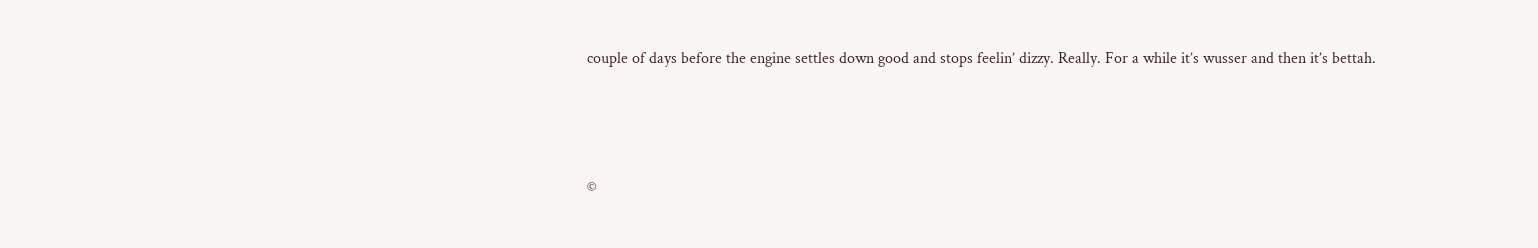couple of days before the engine settles down good and stops feelin’ dizzy. Really. For a while it’s wusser and then it’s bettah.



©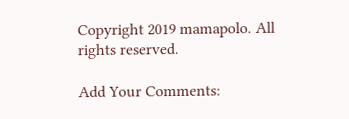Copyright 2019 mamapolo. All rights reserved.

Add Your Comments: